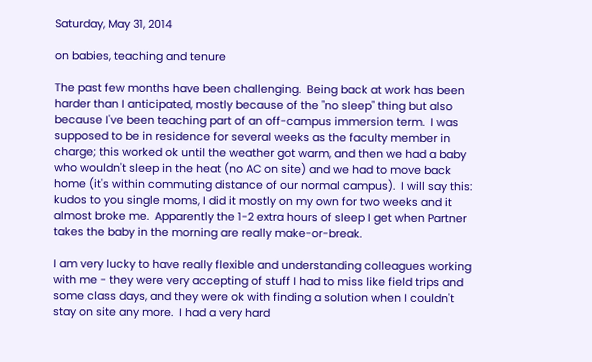Saturday, May 31, 2014

on babies, teaching and tenure

The past few months have been challenging.  Being back at work has been harder than I anticipated, mostly because of the "no sleep" thing but also because I've been teaching part of an off-campus immersion term.  I was supposed to be in residence for several weeks as the faculty member in charge; this worked ok until the weather got warm, and then we had a baby who wouldn't sleep in the heat (no AC on site) and we had to move back home (it's within commuting distance of our normal campus).  I will say this: kudos to you single moms, I did it mostly on my own for two weeks and it almost broke me.  Apparently the 1-2 extra hours of sleep I get when Partner takes the baby in the morning are really make-or-break.

I am very lucky to have really flexible and understanding colleagues working with me - they were very accepting of stuff I had to miss like field trips and some class days, and they were ok with finding a solution when I couldn't stay on site any more.  I had a very hard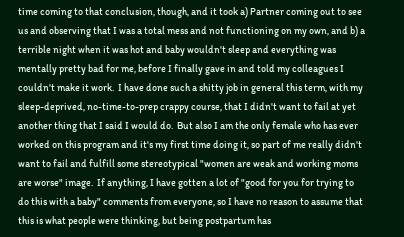time coming to that conclusion, though, and it took a) Partner coming out to see us and observing that I was a total mess and not functioning on my own, and b) a terrible night when it was hot and baby wouldn't sleep and everything was mentally pretty bad for me, before I finally gave in and told my colleagues I couldn't make it work.  I have done such a shitty job in general this term, with my sleep-deprived, no-time-to-prep crappy course, that I didn't want to fail at yet another thing that I said I would do.  But also I am the only female who has ever worked on this program and it's my first time doing it, so part of me really didn't want to fail and fulfill some stereotypical "women are weak and working moms are worse" image.  If anything, I have gotten a lot of "good for you for trying to do this with a baby" comments from everyone, so I have no reason to assume that this is what people were thinking, but being postpartum has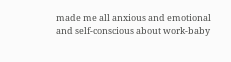made me all anxious and emotional and self-conscious about work-baby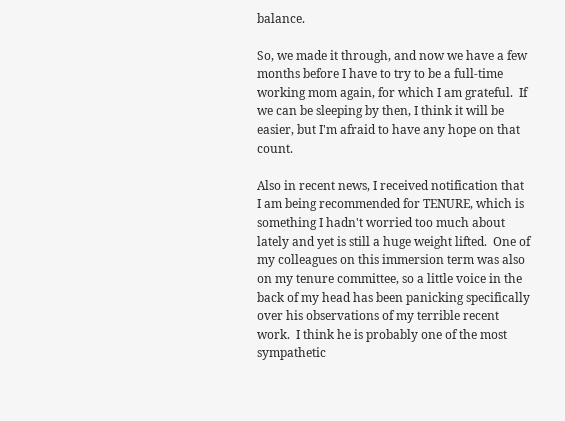balance.

So, we made it through, and now we have a few months before I have to try to be a full-time working mom again, for which I am grateful.  If we can be sleeping by then, I think it will be easier, but I'm afraid to have any hope on that count.

Also in recent news, I received notification that I am being recommended for TENURE, which is something I hadn't worried too much about lately and yet is still a huge weight lifted.  One of my colleagues on this immersion term was also on my tenure committee, so a little voice in the back of my head has been panicking specifically over his observations of my terrible recent work.  I think he is probably one of the most sympathetic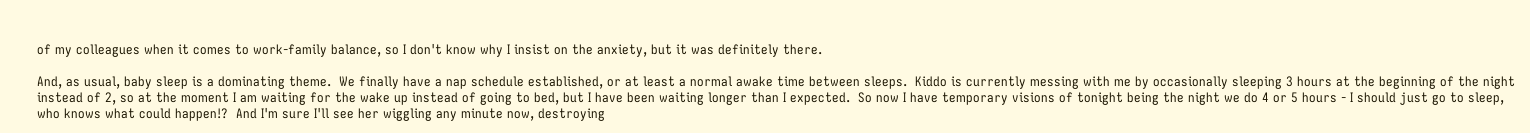of my colleagues when it comes to work-family balance, so I don't know why I insist on the anxiety, but it was definitely there.

And, as usual, baby sleep is a dominating theme.  We finally have a nap schedule established, or at least a normal awake time between sleeps.  Kiddo is currently messing with me by occasionally sleeping 3 hours at the beginning of the night instead of 2, so at the moment I am waiting for the wake up instead of going to bed, but I have been waiting longer than I expected.  So now I have temporary visions of tonight being the night we do 4 or 5 hours - I should just go to sleep, who knows what could happen!?  And I'm sure I'll see her wiggling any minute now, destroying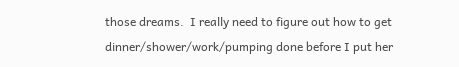those dreams.  I really need to figure out how to get dinner/shower/work/pumping done before I put her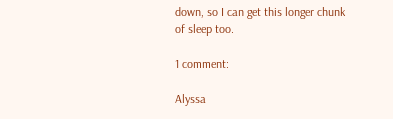down, so I can get this longer chunk of sleep too.

1 comment:

Alyssa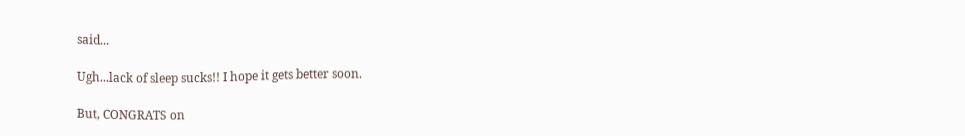said...

Ugh...lack of sleep sucks!! I hope it gets better soon.

But, CONGRATS on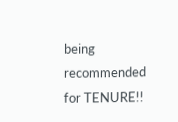being recommended for TENURE!!